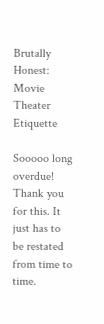Brutally Honest: Movie Theater Etiquette

Sooooo long overdue! Thank you for this. It just has to be restated from time to time.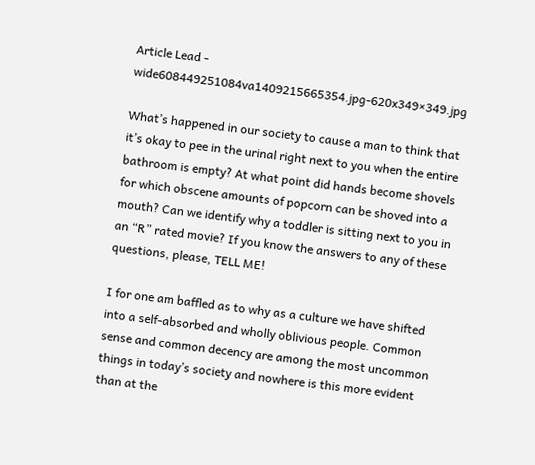Article Lead - wide608449251084va1409215665354.jpg-620x349×349.jpg

What’s happened in our society to cause a man to think that it’s okay to pee in the urinal right next to you when the entire bathroom is empty? At what point did hands become shovels for which obscene amounts of popcorn can be shoved into a mouth? Can we identify why a toddler is sitting next to you in an “R” rated movie? If you know the answers to any of these questions, please, TELL ME!

I for one am baffled as to why as a culture we have shifted into a self-absorbed and wholly oblivious people. Common sense and common decency are among the most uncommon things in today’s society and nowhere is this more evident than at the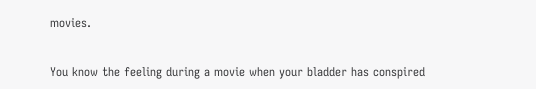movies.


You know the feeling during a movie when your bladder has conspired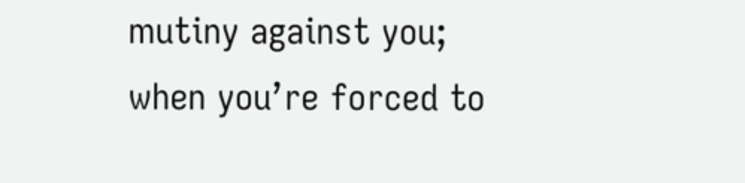mutiny against you; when you’re forced to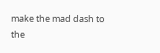make the mad dash to the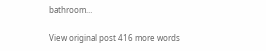bathroom…

View original post 416 more words